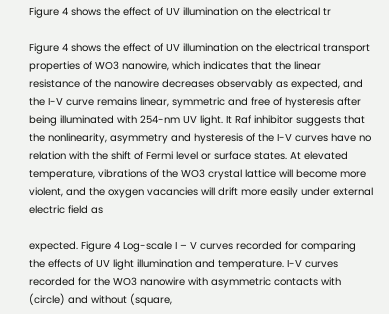Figure 4 shows the effect of UV illumination on the electrical tr

Figure 4 shows the effect of UV illumination on the electrical transport properties of WO3 nanowire, which indicates that the linear resistance of the nanowire decreases observably as expected, and the I-V curve remains linear, symmetric and free of hysteresis after being illuminated with 254-nm UV light. It Raf inhibitor suggests that the nonlinearity, asymmetry and hysteresis of the I-V curves have no relation with the shift of Fermi level or surface states. At elevated temperature, vibrations of the WO3 crystal lattice will become more violent, and the oxygen vacancies will drift more easily under external electric field as

expected. Figure 4 Log-scale I – V curves recorded for comparing the effects of UV light illumination and temperature. I-V curves recorded for the WO3 nanowire with asymmetric contacts with (circle) and without (square,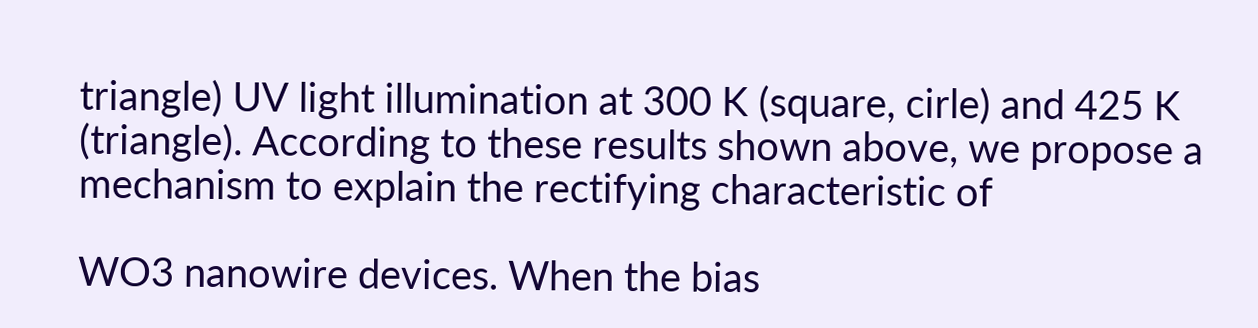triangle) UV light illumination at 300 K (square, cirle) and 425 K (triangle). According to these results shown above, we propose a mechanism to explain the rectifying characteristic of

WO3 nanowire devices. When the bias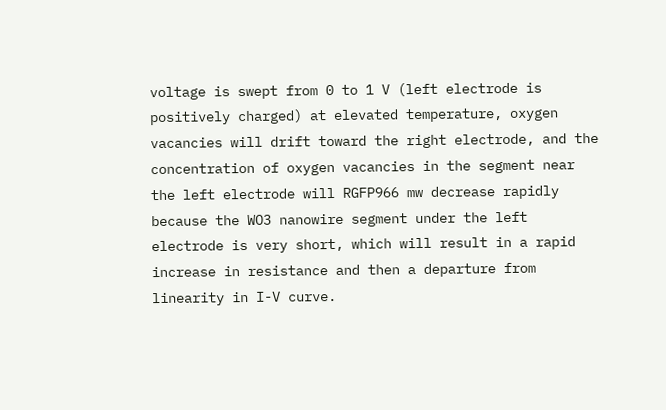voltage is swept from 0 to 1 V (left electrode is positively charged) at elevated temperature, oxygen vacancies will drift toward the right electrode, and the concentration of oxygen vacancies in the segment near the left electrode will RGFP966 mw decrease rapidly because the WO3 nanowire segment under the left electrode is very short, which will result in a rapid increase in resistance and then a departure from linearity in I-V curve.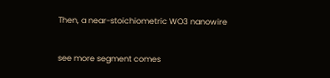Then, a near-stoichiometric WO3 nanowire

see more segment comes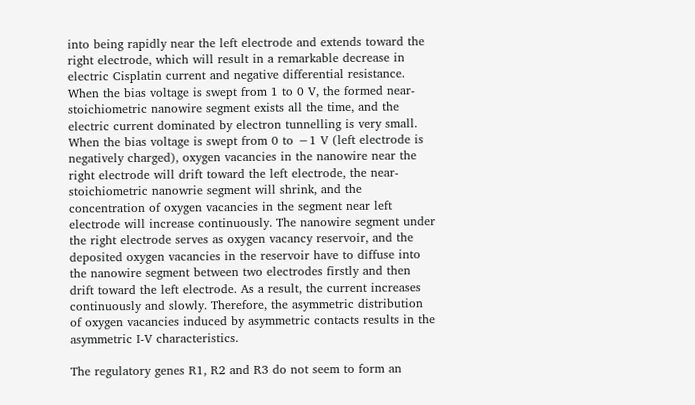into being rapidly near the left electrode and extends toward the right electrode, which will result in a remarkable decrease in electric Cisplatin current and negative differential resistance. When the bias voltage is swept from 1 to 0 V, the formed near-stoichiometric nanowire segment exists all the time, and the electric current dominated by electron tunnelling is very small. When the bias voltage is swept from 0 to −1 V (left electrode is negatively charged), oxygen vacancies in the nanowire near the right electrode will drift toward the left electrode, the near-stoichiometric nanowrie segment will shrink, and the concentration of oxygen vacancies in the segment near left electrode will increase continuously. The nanowire segment under the right electrode serves as oxygen vacancy reservoir, and the deposited oxygen vacancies in the reservoir have to diffuse into the nanowire segment between two electrodes firstly and then drift toward the left electrode. As a result, the current increases continuously and slowly. Therefore, the asymmetric distribution of oxygen vacancies induced by asymmetric contacts results in the asymmetric I-V characteristics.

The regulatory genes R1, R2 and R3 do not seem to form an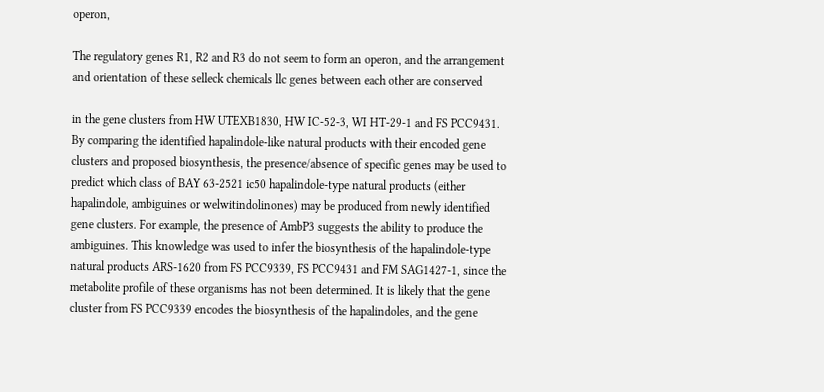operon,

The regulatory genes R1, R2 and R3 do not seem to form an operon, and the arrangement and orientation of these selleck chemicals llc genes between each other are conserved

in the gene clusters from HW UTEXB1830, HW IC-52-3, WI HT-29-1 and FS PCC9431. By comparing the identified hapalindole-like natural products with their encoded gene clusters and proposed biosynthesis, the presence/absence of specific genes may be used to predict which class of BAY 63-2521 ic50 hapalindole-type natural products (either hapalindole, ambiguines or welwitindolinones) may be produced from newly identified gene clusters. For example, the presence of AmbP3 suggests the ability to produce the ambiguines. This knowledge was used to infer the biosynthesis of the hapalindole-type natural products ARS-1620 from FS PCC9339, FS PCC9431 and FM SAG1427-1, since the metabolite profile of these organisms has not been determined. It is likely that the gene cluster from FS PCC9339 encodes the biosynthesis of the hapalindoles, and the gene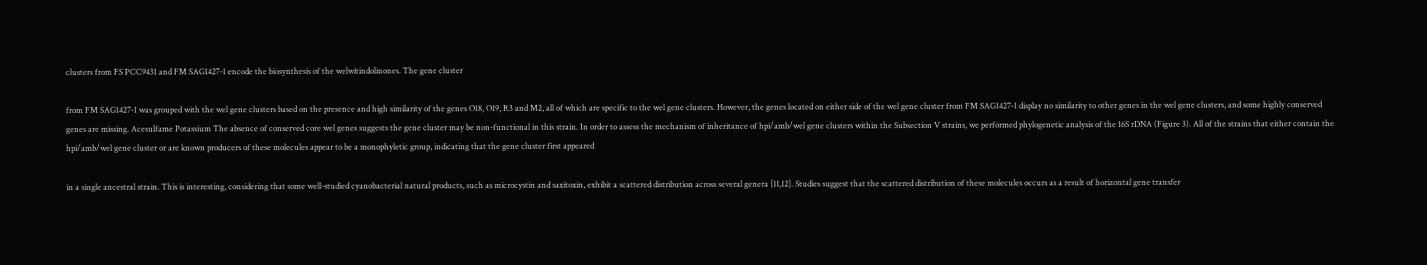clusters from FS PCC9431 and FM SAG1427-1 encode the biosynthesis of the welwitindolinones. The gene cluster

from FM SAG1427-1 was grouped with the wel gene clusters based on the presence and high similarity of the genes O18, O19, R3 and M2, all of which are specific to the wel gene clusters. However, the genes located on either side of the wel gene cluster from FM SAG1427-1 display no similarity to other genes in the wel gene clusters, and some highly conserved genes are missing. Acesulfame Potassium The absence of conserved core wel genes suggests the gene cluster may be non-functional in this strain. In order to assess the mechanism of inheritance of hpi/amb/wel gene clusters within the Subsection V strains, we performed phylogenetic analysis of the 16S rDNA (Figure 3). All of the strains that either contain the hpi/amb/wel gene cluster or are known producers of these molecules appear to be a monophyletic group, indicating that the gene cluster first appeared

in a single ancestral strain. This is interesting, considering that some well-studied cyanobacterial natural products, such as microcystin and saxitoxin, exhibit a scattered distribution across several genera [11,12]. Studies suggest that the scattered distribution of these molecules occurs as a result of horizontal gene transfer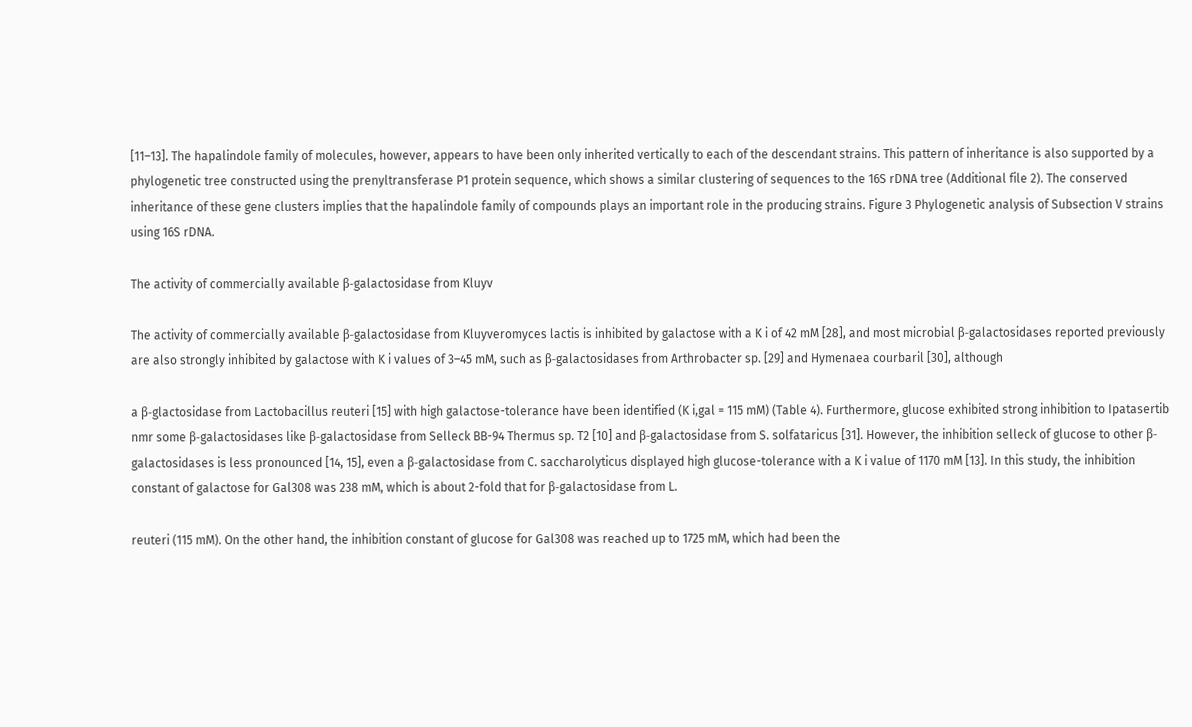[11–13]. The hapalindole family of molecules, however, appears to have been only inherited vertically to each of the descendant strains. This pattern of inheritance is also supported by a phylogenetic tree constructed using the prenyltransferase P1 protein sequence, which shows a similar clustering of sequences to the 16S rDNA tree (Additional file 2). The conserved inheritance of these gene clusters implies that the hapalindole family of compounds plays an important role in the producing strains. Figure 3 Phylogenetic analysis of Subsection V strains using 16S rDNA.

The activity of commercially available β-galactosidase from Kluyv

The activity of commercially available β-galactosidase from Kluyveromyces lactis is inhibited by galactose with a K i of 42 mM [28], and most microbial β-galactosidases reported previously are also strongly inhibited by galactose with K i values of 3–45 mM, such as β-galactosidases from Arthrobacter sp. [29] and Hymenaea courbaril [30], although

a β-glactosidase from Lactobacillus reuteri [15] with high galactose-tolerance have been identified (K i,gal = 115 mM) (Table 4). Furthermore, glucose exhibited strong inhibition to Ipatasertib nmr some β-galactosidases like β-galactosidase from Selleck BB-94 Thermus sp. T2 [10] and β-galactosidase from S. solfataricus [31]. However, the inhibition selleck of glucose to other β-galactosidases is less pronounced [14, 15], even a β-galactosidase from C. saccharolyticus displayed high glucose-tolerance with a K i value of 1170 mM [13]. In this study, the inhibition constant of galactose for Gal308 was 238 mM, which is about 2-fold that for β-galactosidase from L.

reuteri (115 mM). On the other hand, the inhibition constant of glucose for Gal308 was reached up to 1725 mM, which had been the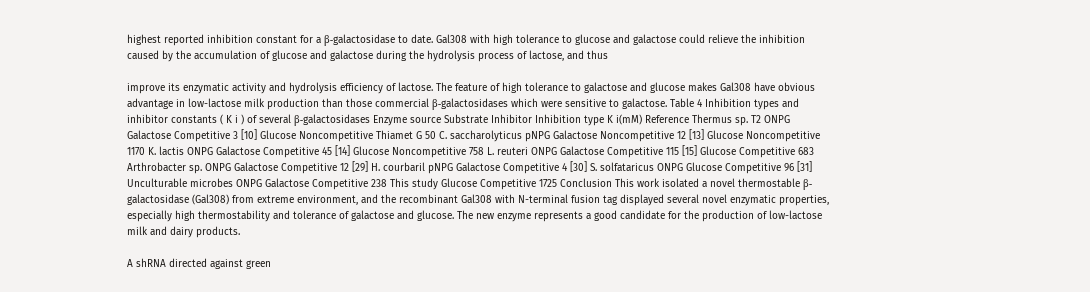highest reported inhibition constant for a β-galactosidase to date. Gal308 with high tolerance to glucose and galactose could relieve the inhibition caused by the accumulation of glucose and galactose during the hydrolysis process of lactose, and thus

improve its enzymatic activity and hydrolysis efficiency of lactose. The feature of high tolerance to galactose and glucose makes Gal308 have obvious advantage in low-lactose milk production than those commercial β-galactosidases which were sensitive to galactose. Table 4 Inhibition types and inhibitor constants ( K i ) of several β-galactosidases Enzyme source Substrate Inhibitor Inhibition type K i(mM) Reference Thermus sp. T2 ONPG Galactose Competitive 3 [10] Glucose Noncompetitive Thiamet G 50 C. saccharolyticus pNPG Galactose Noncompetitive 12 [13] Glucose Noncompetitive 1170 K. lactis ONPG Galactose Competitive 45 [14] Glucose Noncompetitive 758 L. reuteri ONPG Galactose Competitive 115 [15] Glucose Competitive 683 Arthrobacter sp. ONPG Galactose Competitive 12 [29] H. courbaril pNPG Galactose Competitive 4 [30] S. solfataricus ONPG Glucose Competitive 96 [31] Unculturable microbes ONPG Galactose Competitive 238 This study Glucose Competitive 1725 Conclusion This work isolated a novel thermostable β-galactosidase (Gal308) from extreme environment, and the recombinant Gal308 with N-terminal fusion tag displayed several novel enzymatic properties, especially high thermostability and tolerance of galactose and glucose. The new enzyme represents a good candidate for the production of low-lactose milk and dairy products.

A shRNA directed against green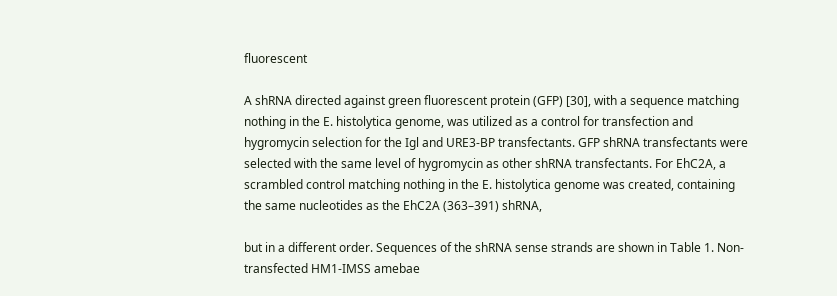fluorescent

A shRNA directed against green fluorescent protein (GFP) [30], with a sequence matching nothing in the E. histolytica genome, was utilized as a control for transfection and hygromycin selection for the Igl and URE3-BP transfectants. GFP shRNA transfectants were selected with the same level of hygromycin as other shRNA transfectants. For EhC2A, a scrambled control matching nothing in the E. histolytica genome was created, containing the same nucleotides as the EhC2A (363–391) shRNA,

but in a different order. Sequences of the shRNA sense strands are shown in Table 1. Non-transfected HM1-IMSS amebae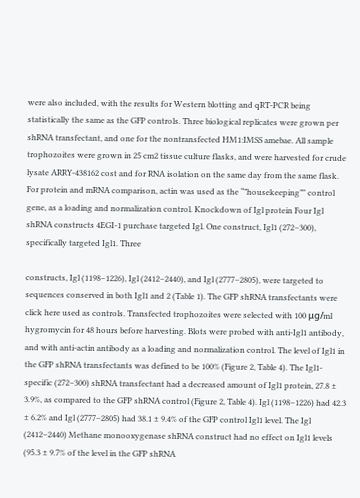were also included, with the results for Western blotting and qRT-PCR being statistically the same as the GFP controls. Three biological replicates were grown per shRNA transfectant, and one for the nontransfected HM1:IMSS amebae. All sample trophozoites were grown in 25 cm2 tissue culture flasks, and were harvested for crude lysate ARRY-438162 cost and for RNA isolation on the same day from the same flask. For protein and mRNA comparison, actin was used as the “”housekeeping”" control gene, as a loading and normalization control. Knockdown of Igl protein Four Igl shRNA constructs 4EGI-1 purchase targeted Igl. One construct, Igl1 (272–300), specifically targeted Igl1. Three

constructs, Igl (1198–1226), Igl (2412–2440), and Igl (2777–2805), were targeted to sequences conserved in both Igl1 and 2 (Table 1). The GFP shRNA transfectants were click here used as controls. Transfected trophozoites were selected with 100 μg/ml hygromycin for 48 hours before harvesting. Blots were probed with anti-Igl1 antibody, and with anti-actin antibody as a loading and normalization control. The level of Igl1 in the GFP shRNA transfectants was defined to be 100% (Figure 2, Table 4). The Igl1-specific (272–300) shRNA transfectant had a decreased amount of Igl1 protein, 27.8 ± 3.9%, as compared to the GFP shRNA control (Figure 2, Table 4). Igl (1198–1226) had 42.3 ± 6.2% and Igl (2777–2805) had 38.1 ± 9.4% of the GFP control Igl1 level. The Igl (2412–2440) Methane monooxygenase shRNA construct had no effect on Igl1 levels (95.3 ± 9.7% of the level in the GFP shRNA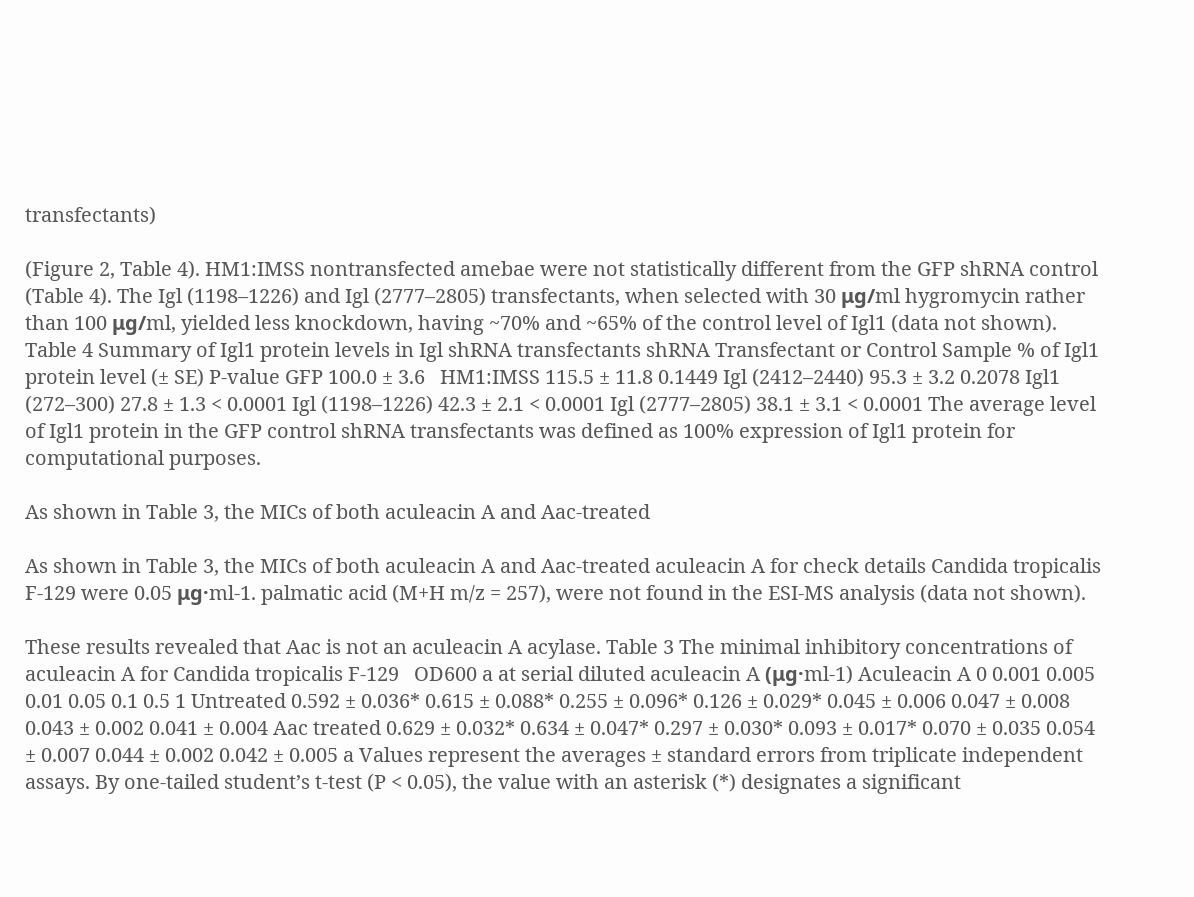transfectants)

(Figure 2, Table 4). HM1:IMSS nontransfected amebae were not statistically different from the GFP shRNA control (Table 4). The Igl (1198–1226) and Igl (2777–2805) transfectants, when selected with 30 μg/ml hygromycin rather than 100 μg/ml, yielded less knockdown, having ~70% and ~65% of the control level of Igl1 (data not shown). Table 4 Summary of Igl1 protein levels in Igl shRNA transfectants shRNA Transfectant or Control Sample % of Igl1 protein level (± SE) P-value GFP 100.0 ± 3.6   HM1:IMSS 115.5 ± 11.8 0.1449 Igl (2412–2440) 95.3 ± 3.2 0.2078 Igl1 (272–300) 27.8 ± 1.3 < 0.0001 Igl (1198–1226) 42.3 ± 2.1 < 0.0001 Igl (2777–2805) 38.1 ± 3.1 < 0.0001 The average level of Igl1 protein in the GFP control shRNA transfectants was defined as 100% expression of Igl1 protein for computational purposes.

As shown in Table 3, the MICs of both aculeacin A and Aac-treated

As shown in Table 3, the MICs of both aculeacin A and Aac-treated aculeacin A for check details Candida tropicalis F-129 were 0.05 μg·ml-1. palmatic acid (M+H m/z = 257), were not found in the ESI-MS analysis (data not shown).

These results revealed that Aac is not an aculeacin A acylase. Table 3 The minimal inhibitory concentrations of aculeacin A for Candida tropicalis F-129   OD600 a at serial diluted aculeacin A (μg·ml-1) Aculeacin A 0 0.001 0.005 0.01 0.05 0.1 0.5 1 Untreated 0.592 ± 0.036* 0.615 ± 0.088* 0.255 ± 0.096* 0.126 ± 0.029* 0.045 ± 0.006 0.047 ± 0.008 0.043 ± 0.002 0.041 ± 0.004 Aac treated 0.629 ± 0.032* 0.634 ± 0.047* 0.297 ± 0.030* 0.093 ± 0.017* 0.070 ± 0.035 0.054 ± 0.007 0.044 ± 0.002 0.042 ± 0.005 a Values represent the averages ± standard errors from triplicate independent assays. By one-tailed student’s t-test (P < 0.05), the value with an asterisk (*) designates a significant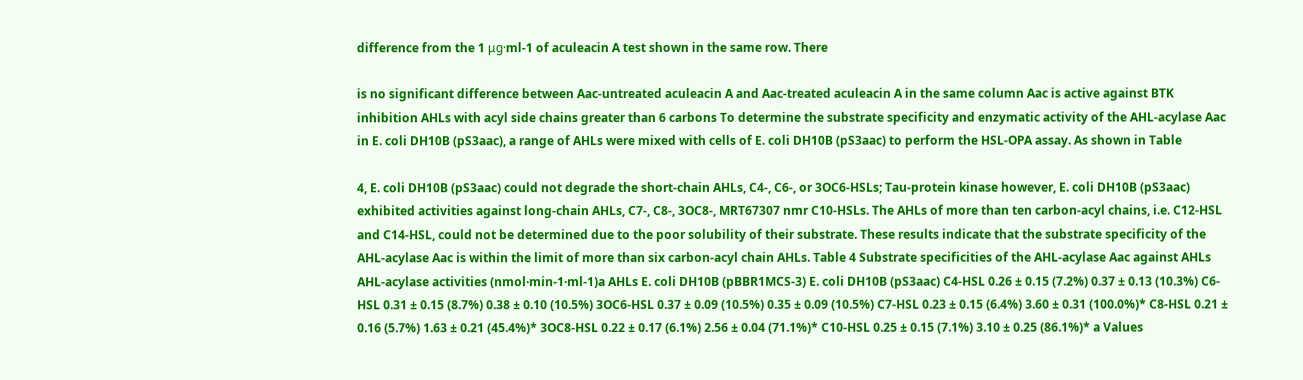difference from the 1 μg·ml-1 of aculeacin A test shown in the same row. There

is no significant difference between Aac-untreated aculeacin A and Aac-treated aculeacin A in the same column Aac is active against BTK inhibition AHLs with acyl side chains greater than 6 carbons To determine the substrate specificity and enzymatic activity of the AHL-acylase Aac in E. coli DH10B (pS3aac), a range of AHLs were mixed with cells of E. coli DH10B (pS3aac) to perform the HSL-OPA assay. As shown in Table

4, E. coli DH10B (pS3aac) could not degrade the short-chain AHLs, C4-, C6-, or 3OC6-HSLs; Tau-protein kinase however, E. coli DH10B (pS3aac) exhibited activities against long-chain AHLs, C7-, C8-, 3OC8-, MRT67307 nmr C10-HSLs. The AHLs of more than ten carbon-acyl chains, i.e. C12-HSL and C14-HSL, could not be determined due to the poor solubility of their substrate. These results indicate that the substrate specificity of the AHL-acylase Aac is within the limit of more than six carbon-acyl chain AHLs. Table 4 Substrate specificities of the AHL-acylase Aac against AHLs   AHL-acylase activities (nmol·min-1·ml-1)a AHLs E. coli DH10B (pBBR1MCS-3) E. coli DH10B (pS3aac) C4-HSL 0.26 ± 0.15 (7.2%) 0.37 ± 0.13 (10.3%) C6-HSL 0.31 ± 0.15 (8.7%) 0.38 ± 0.10 (10.5%) 3OC6-HSL 0.37 ± 0.09 (10.5%) 0.35 ± 0.09 (10.5%) C7-HSL 0.23 ± 0.15 (6.4%) 3.60 ± 0.31 (100.0%)* C8-HSL 0.21 ± 0.16 (5.7%) 1.63 ± 0.21 (45.4%)* 3OC8-HSL 0.22 ± 0.17 (6.1%) 2.56 ± 0.04 (71.1%)* C10-HSL 0.25 ± 0.15 (7.1%) 3.10 ± 0.25 (86.1%)* a Values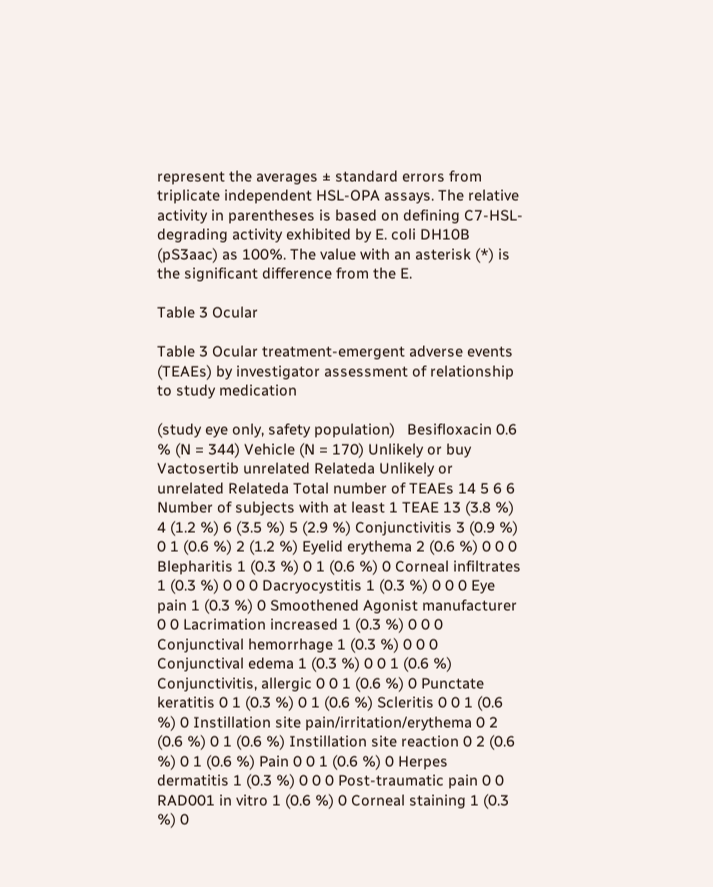represent the averages ± standard errors from triplicate independent HSL-OPA assays. The relative activity in parentheses is based on defining C7-HSL-degrading activity exhibited by E. coli DH10B (pS3aac) as 100%. The value with an asterisk (*) is the significant difference from the E.

Table 3 Ocular

Table 3 Ocular treatment-emergent adverse events (TEAEs) by investigator assessment of relationship to study medication

(study eye only, safety population)   Besifloxacin 0.6 % (N = 344) Vehicle (N = 170) Unlikely or buy Vactosertib unrelated Relateda Unlikely or unrelated Relateda Total number of TEAEs 14 5 6 6 Number of subjects with at least 1 TEAE 13 (3.8 %) 4 (1.2 %) 6 (3.5 %) 5 (2.9 %) Conjunctivitis 3 (0.9 %) 0 1 (0.6 %) 2 (1.2 %) Eyelid erythema 2 (0.6 %) 0 0 0 Blepharitis 1 (0.3 %) 0 1 (0.6 %) 0 Corneal infiltrates 1 (0.3 %) 0 0 0 Dacryocystitis 1 (0.3 %) 0 0 0 Eye pain 1 (0.3 %) 0 Smoothened Agonist manufacturer 0 0 Lacrimation increased 1 (0.3 %) 0 0 0 Conjunctival hemorrhage 1 (0.3 %) 0 0 0 Conjunctival edema 1 (0.3 %) 0 0 1 (0.6 %) Conjunctivitis, allergic 0 0 1 (0.6 %) 0 Punctate keratitis 0 1 (0.3 %) 0 1 (0.6 %) Scleritis 0 0 1 (0.6 %) 0 Instillation site pain/irritation/erythema 0 2 (0.6 %) 0 1 (0.6 %) Instillation site reaction 0 2 (0.6 %) 0 1 (0.6 %) Pain 0 0 1 (0.6 %) 0 Herpes dermatitis 1 (0.3 %) 0 0 0 Post-traumatic pain 0 0 RAD001 in vitro 1 (0.6 %) 0 Corneal staining 1 (0.3 %) 0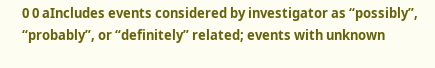0 0 aIncludes events considered by investigator as “possibly”, “probably”, or “definitely” related; events with unknown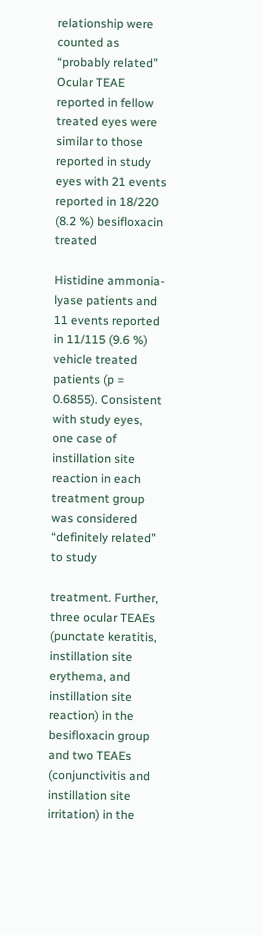relationship were counted as “probably related” Ocular TEAE reported in fellow treated eyes were similar to those reported in study eyes with 21 events reported in 18/220 (8.2 %) besifloxacin treated

Histidine ammonia-lyase patients and 11 events reported in 11/115 (9.6 %) vehicle treated patients (p = 0.6855). Consistent with study eyes, one case of instillation site reaction in each treatment group was considered “definitely related” to study

treatment. Further, three ocular TEAEs (punctate keratitis, instillation site erythema, and instillation site reaction) in the besifloxacin group and two TEAEs (conjunctivitis and instillation site irritation) in the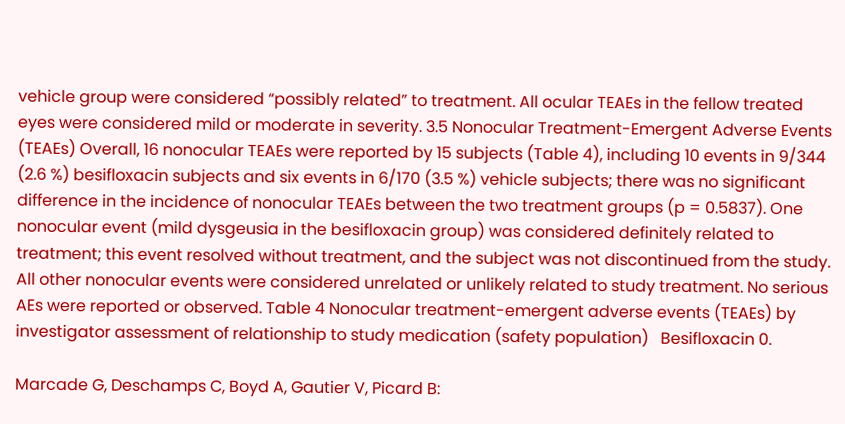vehicle group were considered “possibly related” to treatment. All ocular TEAEs in the fellow treated eyes were considered mild or moderate in severity. 3.5 Nonocular Treatment-Emergent Adverse Events (TEAEs) Overall, 16 nonocular TEAEs were reported by 15 subjects (Table 4), including 10 events in 9/344 (2.6 %) besifloxacin subjects and six events in 6/170 (3.5 %) vehicle subjects; there was no significant difference in the incidence of nonocular TEAEs between the two treatment groups (p = 0.5837). One nonocular event (mild dysgeusia in the besifloxacin group) was considered definitely related to treatment; this event resolved without treatment, and the subject was not discontinued from the study. All other nonocular events were considered unrelated or unlikely related to study treatment. No serious AEs were reported or observed. Table 4 Nonocular treatment-emergent adverse events (TEAEs) by investigator assessment of relationship to study medication (safety population)   Besifloxacin 0.

Marcade G, Deschamps C, Boyd A, Gautier V, Picard B: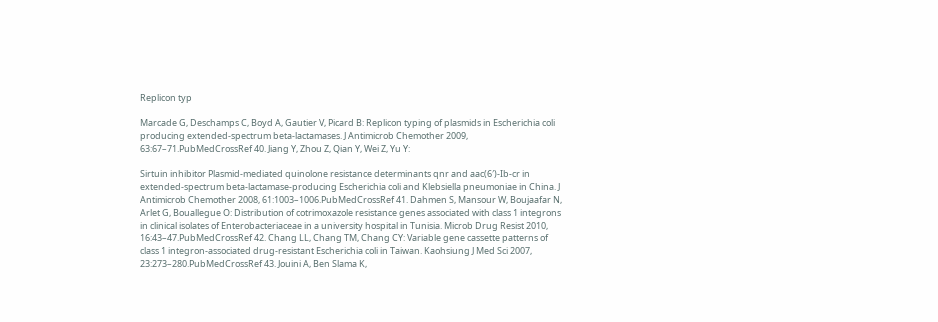Replicon typ

Marcade G, Deschamps C, Boyd A, Gautier V, Picard B: Replicon typing of plasmids in Escherichia coli producing extended-spectrum beta-lactamases. J Antimicrob Chemother 2009, 63:67–71.PubMedCrossRef 40. Jiang Y, Zhou Z, Qian Y, Wei Z, Yu Y:

Sirtuin inhibitor Plasmid-mediated quinolone resistance determinants qnr and aac(6′)-Ib-cr in extended-spectrum beta-lactamase-producing Escherichia coli and Klebsiella pneumoniae in China. J Antimicrob Chemother 2008, 61:1003–1006.PubMedCrossRef 41. Dahmen S, Mansour W, Boujaafar N, Arlet G, Bouallegue O: Distribution of cotrimoxazole resistance genes associated with class 1 integrons in clinical isolates of Enterobacteriaceae in a university hospital in Tunisia. Microb Drug Resist 2010, 16:43–47.PubMedCrossRef 42. Chang LL, Chang TM, Chang CY: Variable gene cassette patterns of class 1 integron-associated drug-resistant Escherichia coli in Taiwan. Kaohsiung J Med Sci 2007, 23:273–280.PubMedCrossRef 43. Jouini A, Ben Slama K,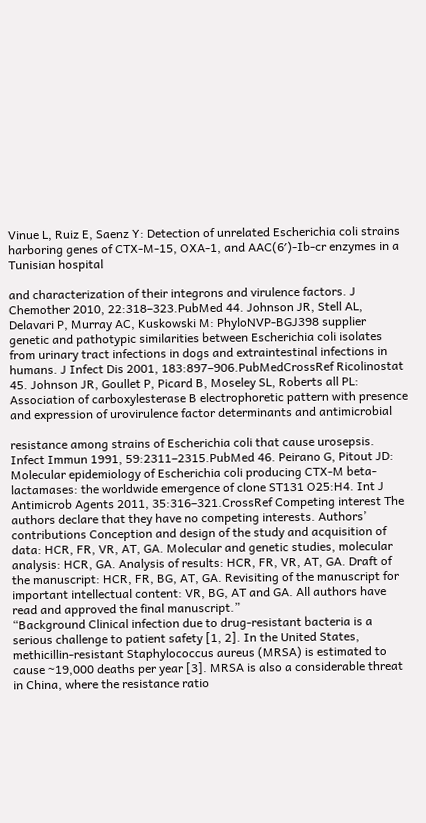Vinue L, Ruiz E, Saenz Y: Detection of unrelated Escherichia coli strains harboring genes of CTX-M-15, OXA-1, and AAC(6′)-Ib-cr enzymes in a Tunisian hospital

and characterization of their integrons and virulence factors. J Chemother 2010, 22:318–323.PubMed 44. Johnson JR, Stell AL, Delavari P, Murray AC, Kuskowski M: PhyloNVP-BGJ398 supplier genetic and pathotypic similarities between Escherichia coli isolates from urinary tract infections in dogs and extraintestinal infections in humans. J Infect Dis 2001, 183:897–906.PubMedCrossRef Ricolinostat 45. Johnson JR, Goullet P, Picard B, Moseley SL, Roberts all PL: Association of carboxylesterase B electrophoretic pattern with presence and expression of urovirulence factor determinants and antimicrobial

resistance among strains of Escherichia coli that cause urosepsis. Infect Immun 1991, 59:2311–2315.PubMed 46. Peirano G, Pitout JD: Molecular epidemiology of Escherichia coli producing CTX-M beta-lactamases: the worldwide emergence of clone ST131 O25:H4. Int J Antimicrob Agents 2011, 35:316–321.CrossRef Competing interest The authors declare that they have no competing interests. Authors’ contributions Conception and design of the study and acquisition of data: HCR, FR, VR, AT, GA. Molecular and genetic studies, molecular analysis: HCR, GA. Analysis of results: HCR, FR, VR, AT, GA. Draft of the manuscript: HCR, FR, BG, AT, GA. Revisiting of the manuscript for important intellectual content: VR, BG, AT and GA. All authors have read and approved the final manuscript.”
“Background Clinical infection due to drug-resistant bacteria is a serious challenge to patient safety [1, 2]. In the United States, methicillin-resistant Staphylococcus aureus (MRSA) is estimated to cause ~19,000 deaths per year [3]. MRSA is also a considerable threat in China, where the resistance ratio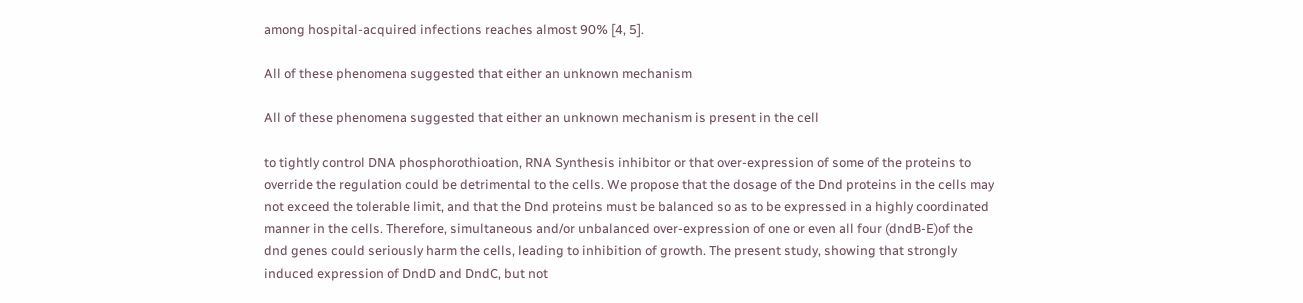among hospital-acquired infections reaches almost 90% [4, 5].

All of these phenomena suggested that either an unknown mechanism

All of these phenomena suggested that either an unknown mechanism is present in the cell

to tightly control DNA phosphorothioation, RNA Synthesis inhibitor or that over-expression of some of the proteins to override the regulation could be detrimental to the cells. We propose that the dosage of the Dnd proteins in the cells may not exceed the tolerable limit, and that the Dnd proteins must be balanced so as to be expressed in a highly coordinated manner in the cells. Therefore, simultaneous and/or unbalanced over-expression of one or even all four (dndB-E)of the dnd genes could seriously harm the cells, leading to inhibition of growth. The present study, showing that strongly induced expression of DndD and DndC, but not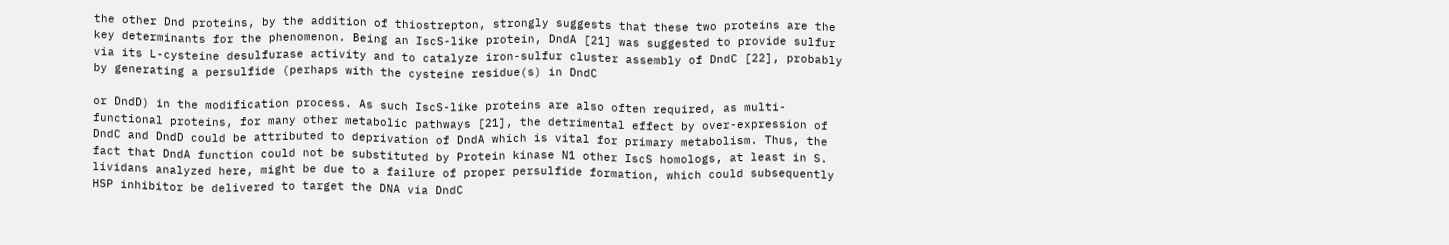the other Dnd proteins, by the addition of thiostrepton, strongly suggests that these two proteins are the key determinants for the phenomenon. Being an IscS-like protein, DndA [21] was suggested to provide sulfur via its L-cysteine desulfurase activity and to catalyze iron-sulfur cluster assembly of DndC [22], probably by generating a persulfide (perhaps with the cysteine residue(s) in DndC

or DndD) in the modification process. As such IscS-like proteins are also often required, as multi-functional proteins, for many other metabolic pathways [21], the detrimental effect by over-expression of DndC and DndD could be attributed to deprivation of DndA which is vital for primary metabolism. Thus, the fact that DndA function could not be substituted by Protein kinase N1 other IscS homologs, at least in S. lividans analyzed here, might be due to a failure of proper persulfide formation, which could subsequently HSP inhibitor be delivered to target the DNA via DndC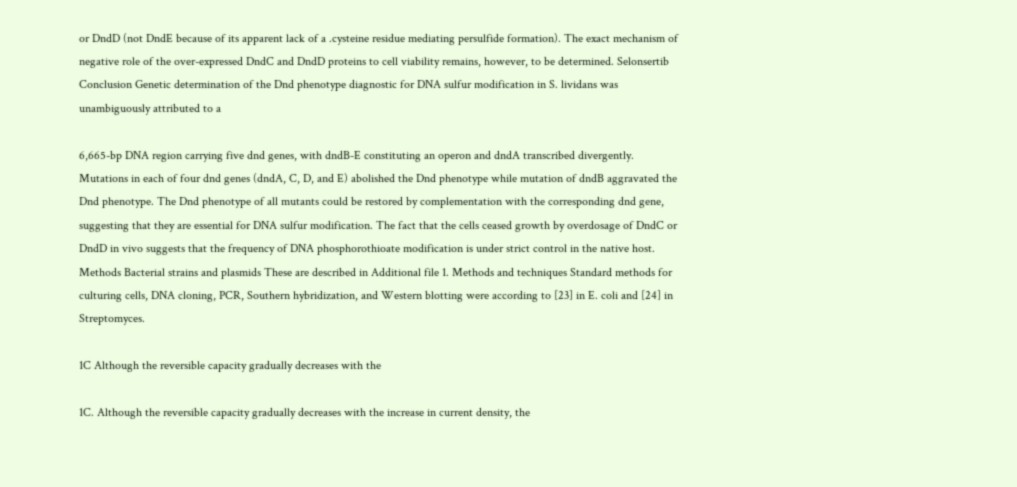or DndD (not DndE because of its apparent lack of a .cysteine residue mediating persulfide formation). The exact mechanism of negative role of the over-expressed DndC and DndD proteins to cell viability remains, however, to be determined. Selonsertib Conclusion Genetic determination of the Dnd phenotype diagnostic for DNA sulfur modification in S. lividans was unambiguously attributed to a

6,665-bp DNA region carrying five dnd genes, with dndB-E constituting an operon and dndA transcribed divergently. Mutations in each of four dnd genes (dndA, C, D, and E) abolished the Dnd phenotype while mutation of dndB aggravated the Dnd phenotype. The Dnd phenotype of all mutants could be restored by complementation with the corresponding dnd gene, suggesting that they are essential for DNA sulfur modification. The fact that the cells ceased growth by overdosage of DndC or DndD in vivo suggests that the frequency of DNA phosphorothioate modification is under strict control in the native host. Methods Bacterial strains and plasmids These are described in Additional file 1. Methods and techniques Standard methods for culturing cells, DNA cloning, PCR, Southern hybridization, and Western blotting were according to [23] in E. coli and [24] in Streptomyces.

1C Although the reversible capacity gradually decreases with the

1C. Although the reversible capacity gradually decreases with the increase in current density, the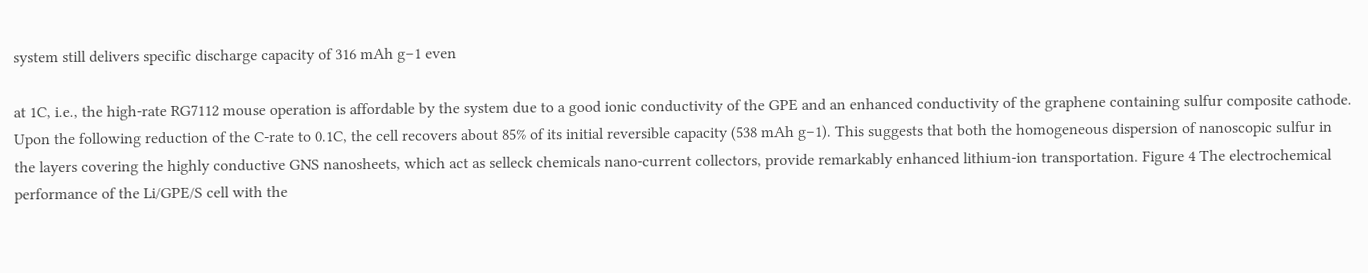system still delivers specific discharge capacity of 316 mAh g−1 even

at 1C, i.e., the high-rate RG7112 mouse operation is affordable by the system due to a good ionic conductivity of the GPE and an enhanced conductivity of the graphene containing sulfur composite cathode. Upon the following reduction of the C-rate to 0.1C, the cell recovers about 85% of its initial reversible capacity (538 mAh g−1). This suggests that both the homogeneous dispersion of nanoscopic sulfur in the layers covering the highly conductive GNS nanosheets, which act as selleck chemicals nano-current collectors, provide remarkably enhanced lithium-ion transportation. Figure 4 The electrochemical performance of the Li/GPE/S cell with the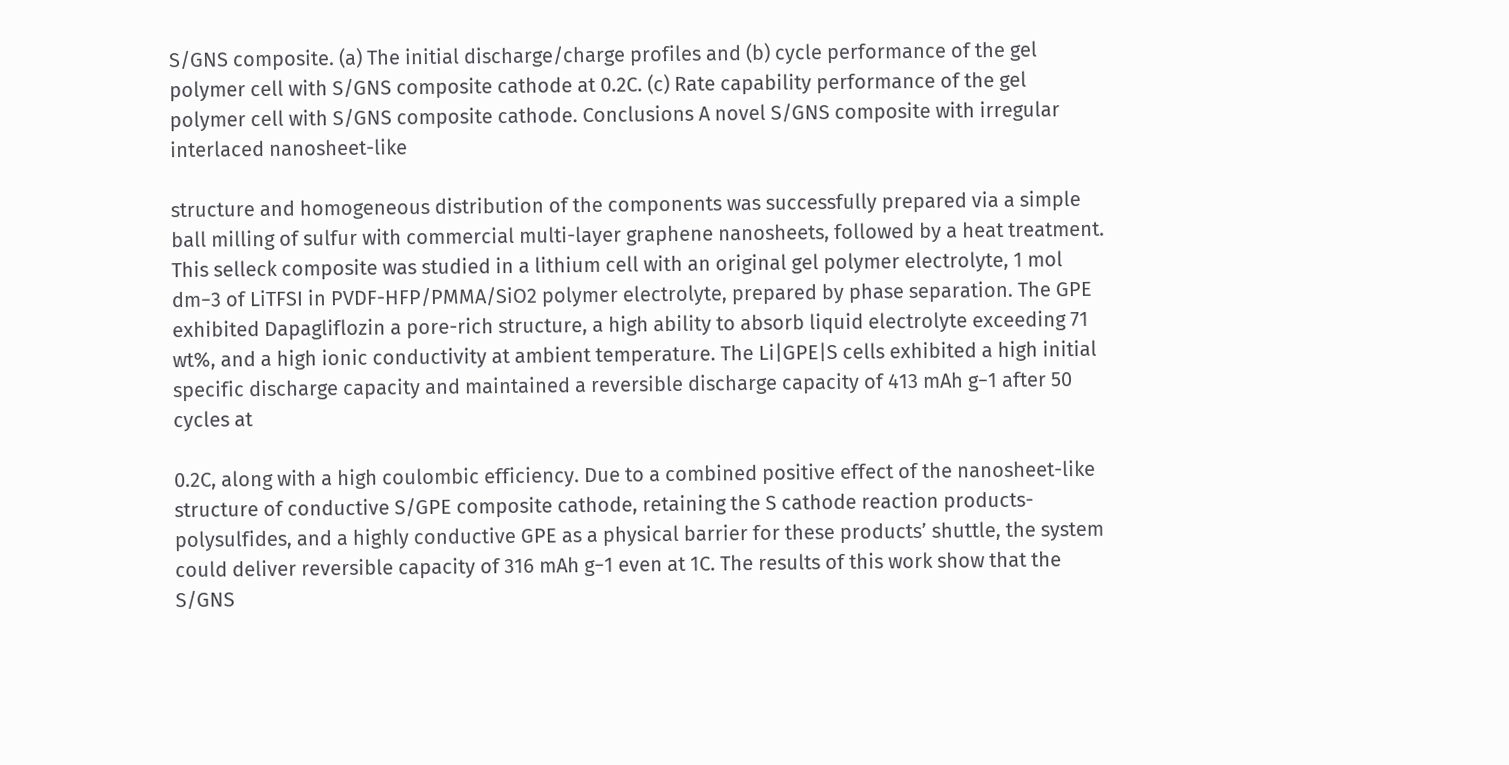S/GNS composite. (a) The initial discharge/charge profiles and (b) cycle performance of the gel polymer cell with S/GNS composite cathode at 0.2C. (c) Rate capability performance of the gel polymer cell with S/GNS composite cathode. Conclusions A novel S/GNS composite with irregular interlaced nanosheet-like

structure and homogeneous distribution of the components was successfully prepared via a simple ball milling of sulfur with commercial multi-layer graphene nanosheets, followed by a heat treatment. This selleck composite was studied in a lithium cell with an original gel polymer electrolyte, 1 mol dm−3 of LiTFSI in PVDF-HFP/PMMA/SiO2 polymer electrolyte, prepared by phase separation. The GPE exhibited Dapagliflozin a pore-rich structure, a high ability to absorb liquid electrolyte exceeding 71 wt%, and a high ionic conductivity at ambient temperature. The Li|GPE|S cells exhibited a high initial specific discharge capacity and maintained a reversible discharge capacity of 413 mAh g−1 after 50 cycles at

0.2C, along with a high coulombic efficiency. Due to a combined positive effect of the nanosheet-like structure of conductive S/GPE composite cathode, retaining the S cathode reaction products-polysulfides, and a highly conductive GPE as a physical barrier for these products’ shuttle, the system could deliver reversible capacity of 316 mAh g−1 even at 1C. The results of this work show that the S/GNS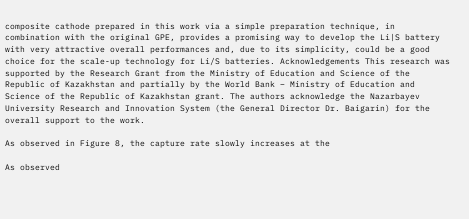composite cathode prepared in this work via a simple preparation technique, in combination with the original GPE, provides a promising way to develop the Li|S battery with very attractive overall performances and, due to its simplicity, could be a good choice for the scale-up technology for Li/S batteries. Acknowledgements This research was supported by the Research Grant from the Ministry of Education and Science of the Republic of Kazakhstan and partially by the World Bank – Ministry of Education and Science of the Republic of Kazakhstan grant. The authors acknowledge the Nazarbayev University Research and Innovation System (the General Director Dr. Baigarin) for the overall support to the work.

As observed in Figure 8, the capture rate slowly increases at the

As observed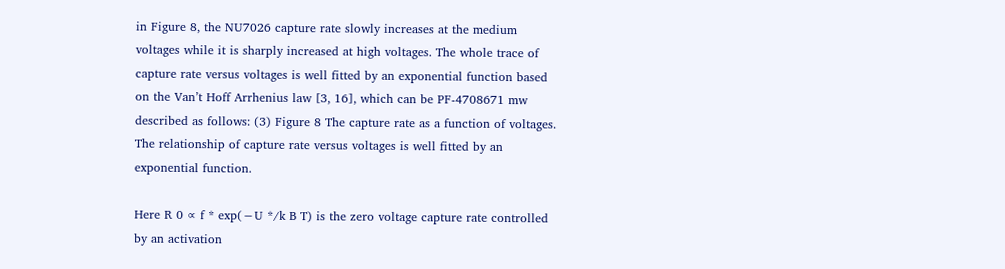in Figure 8, the NU7026 capture rate slowly increases at the medium voltages while it is sharply increased at high voltages. The whole trace of capture rate versus voltages is well fitted by an exponential function based on the Van’t Hoff Arrhenius law [3, 16], which can be PF-4708671 mw described as follows: (3) Figure 8 The capture rate as a function of voltages. The relationship of capture rate versus voltages is well fitted by an exponential function.

Here R 0 ∝ f * exp(−U */k B T) is the zero voltage capture rate controlled by an activation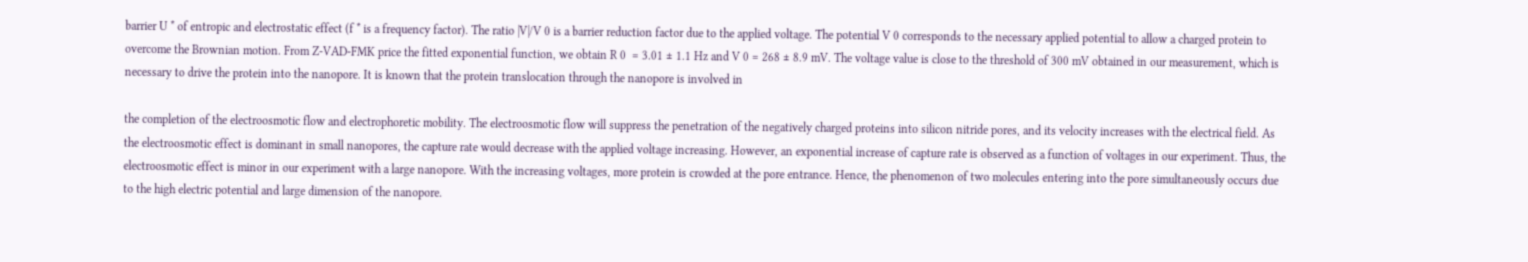barrier U * of entropic and electrostatic effect (f * is a frequency factor). The ratio |V|/V 0 is a barrier reduction factor due to the applied voltage. The potential V 0 corresponds to the necessary applied potential to allow a charged protein to overcome the Brownian motion. From Z-VAD-FMK price the fitted exponential function, we obtain R 0  = 3.01 ± 1.1 Hz and V 0 = 268 ± 8.9 mV. The voltage value is close to the threshold of 300 mV obtained in our measurement, which is necessary to drive the protein into the nanopore. It is known that the protein translocation through the nanopore is involved in

the completion of the electroosmotic flow and electrophoretic mobility. The electroosmotic flow will suppress the penetration of the negatively charged proteins into silicon nitride pores, and its velocity increases with the electrical field. As the electroosmotic effect is dominant in small nanopores, the capture rate would decrease with the applied voltage increasing. However, an exponential increase of capture rate is observed as a function of voltages in our experiment. Thus, the electroosmotic effect is minor in our experiment with a large nanopore. With the increasing voltages, more protein is crowded at the pore entrance. Hence, the phenomenon of two molecules entering into the pore simultaneously occurs due to the high electric potential and large dimension of the nanopore.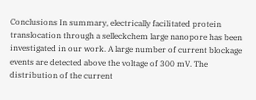Conclusions In summary, electrically facilitated protein translocation through a selleckchem large nanopore has been investigated in our work. A large number of current blockage events are detected above the voltage of 300 mV. The distribution of the current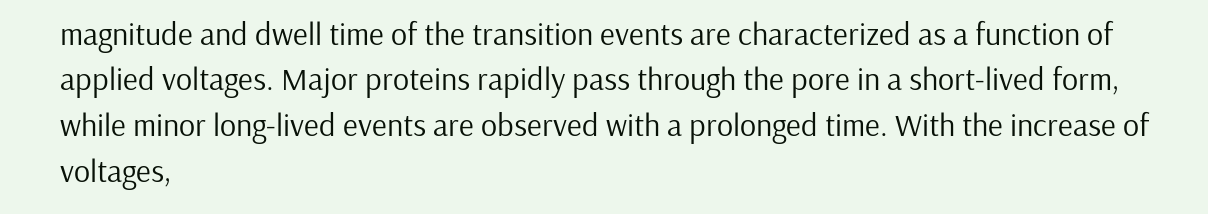magnitude and dwell time of the transition events are characterized as a function of applied voltages. Major proteins rapidly pass through the pore in a short-lived form, while minor long-lived events are observed with a prolonged time. With the increase of voltages,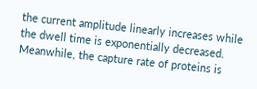the current amplitude linearly increases while the dwell time is exponentially decreased. Meanwhile, the capture rate of proteins is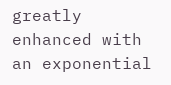greatly enhanced with an exponential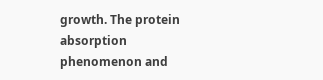growth. The protein absorption phenomenon and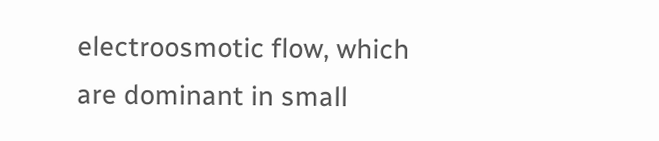electroosmotic flow, which are dominant in small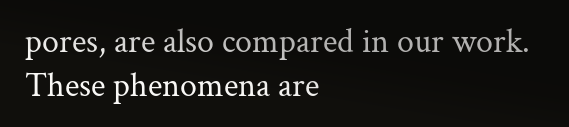pores, are also compared in our work. These phenomena are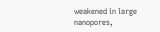weakened in large nanopores,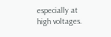especially at high voltages.